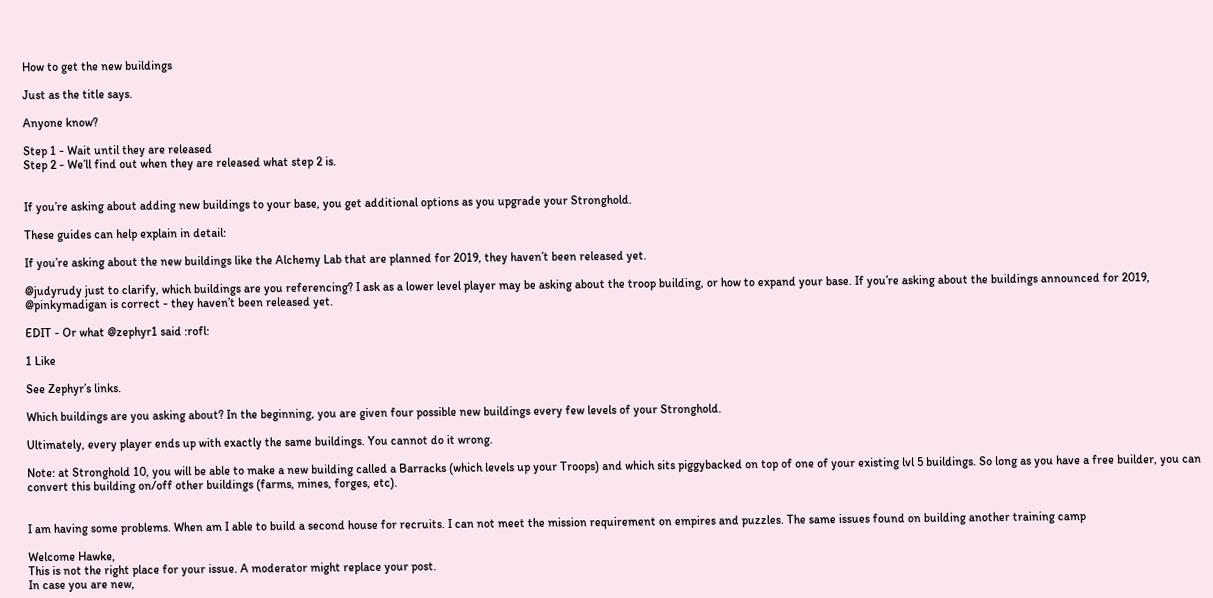How to get the new buildings

Just as the title says.

Anyone know?

Step 1 - Wait until they are released
Step 2 - We’ll find out when they are released what step 2 is.


If you’re asking about adding new buildings to your base, you get additional options as you upgrade your Stronghold.

These guides can help explain in detail:

If you’re asking about the new buildings like the Alchemy Lab that are planned for 2019, they haven’t been released yet.

@judyrudy just to clarify, which buildings are you referencing? I ask as a lower level player may be asking about the troop building, or how to expand your base. If you’re asking about the buildings announced for 2019, @pinkymadigan is correct - they haven’t been released yet.

EDIT - Or what @zephyr1 said :rofl:

1 Like

See Zephyr’s links.

Which buildings are you asking about? In the beginning, you are given four possible new buildings every few levels of your Stronghold.

Ultimately, every player ends up with exactly the same buildings. You cannot do it wrong.

Note: at Stronghold 10, you will be able to make a new building called a Barracks (which levels up your Troops) and which sits piggybacked on top of one of your existing lvl 5 buildings. So long as you have a free builder, you can convert this building on/off other buildings (farms, mines, forges, etc).


I am having some problems. When am I able to build a second house for recruits. I can not meet the mission requirement on empires and puzzles. The same issues found on building another training camp

Welcome Hawke,
This is not the right place for your issue. A moderator might replace your post.
In case you are new,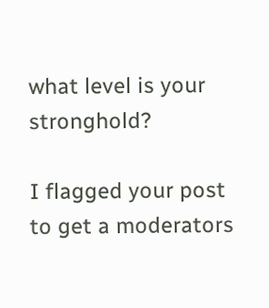what level is your stronghold?

I flagged your post to get a moderators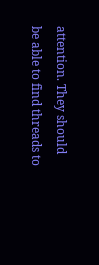attention. They should be able to find threads to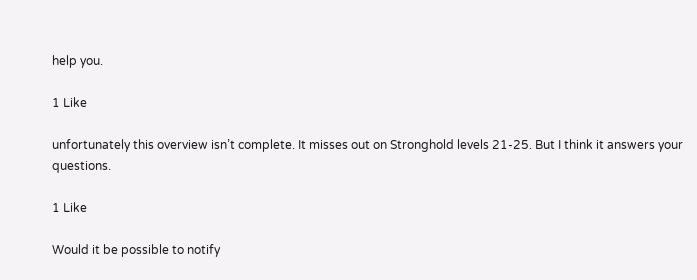help you.

1 Like

unfortunately this overview isn’t complete. It misses out on Stronghold levels 21-25. But I think it answers your questions.

1 Like

Would it be possible to notify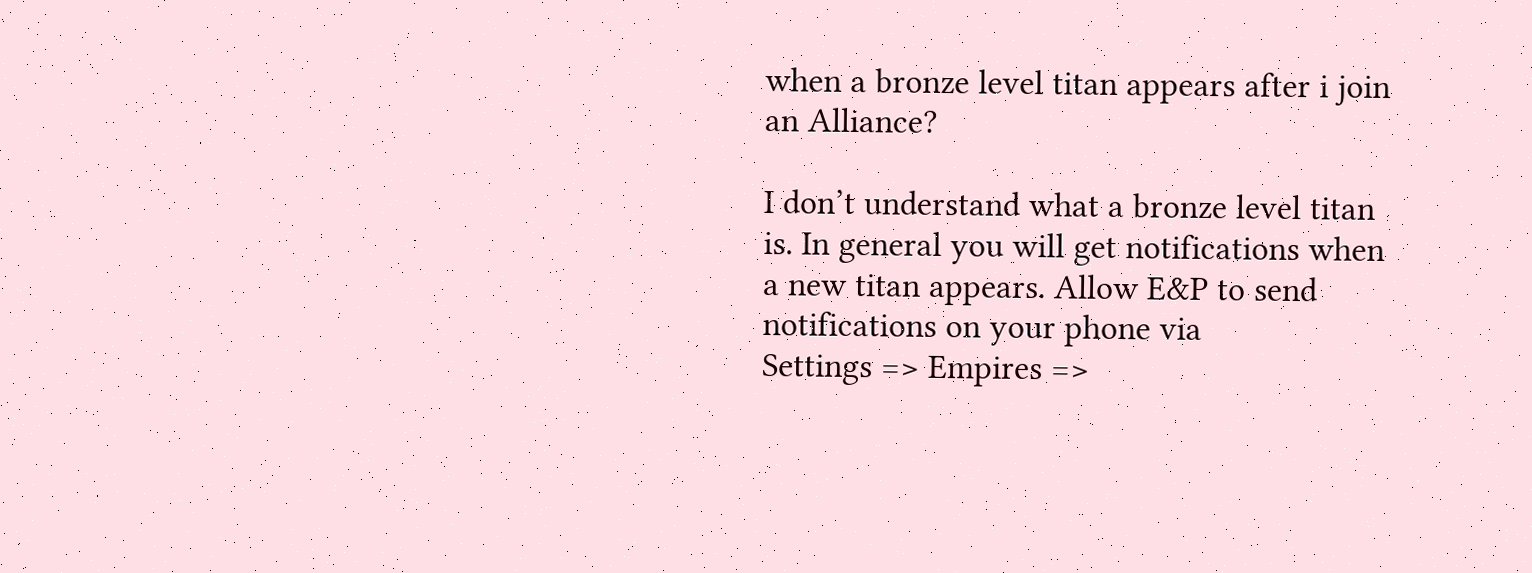when a bronze level titan appears after i join an Alliance?

I don’t understand what a bronze level titan is. In general you will get notifications when a new titan appears. Allow E&P to send notifications on your phone via
Settings => Empires =>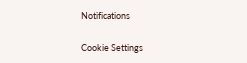Notifications

Cookie Settings